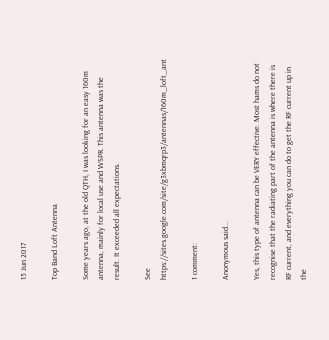15 Jun 2017

Top Band Loft Antenna

Some years ago, at the old QTH, I was looking for an easy 160m antenna, mainly for local use and WSPR. This antenna was the result. It exceeded all expectations.

See https://sites.google.com/site/g3xbmqrp3/antennas/160m_loft_ant

1 comment:

Anonymous said...

Yes, this type of antenna can be VERY effective. Most hams do not recognise that the radiating part of the antenna is where there is RF current, and everything you can do to get the RF current up in the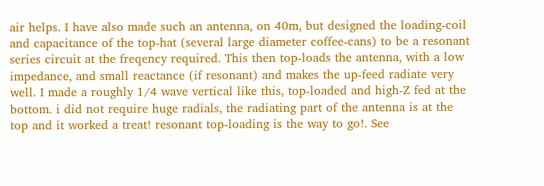air helps. I have also made such an antenna, on 40m, but designed the loading-coil and capacitance of the top-hat (several large diameter coffee-cans) to be a resonant series circuit at the freqency required. This then top-loads the antenna, with a low impedance, and small reactance (if resonant) and makes the up-feed radiate very well. I made a roughly 1/4 wave vertical like this, top-loaded and high-Z fed at the bottom. i did not require huge radials, the radiating part of the antenna is at the top and it worked a treat! resonant top-loading is the way to go!. See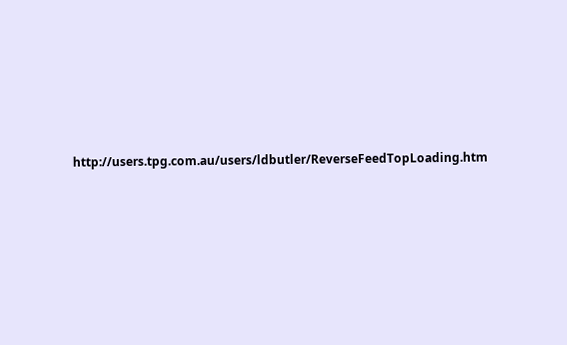http://users.tpg.com.au/users/ldbutler/ReverseFeedTopLoading.htm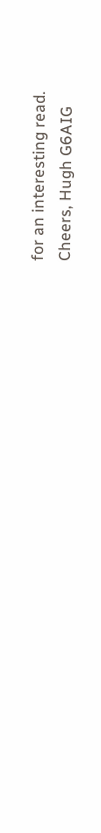for an interesting read.
Cheers, Hugh G6AIG